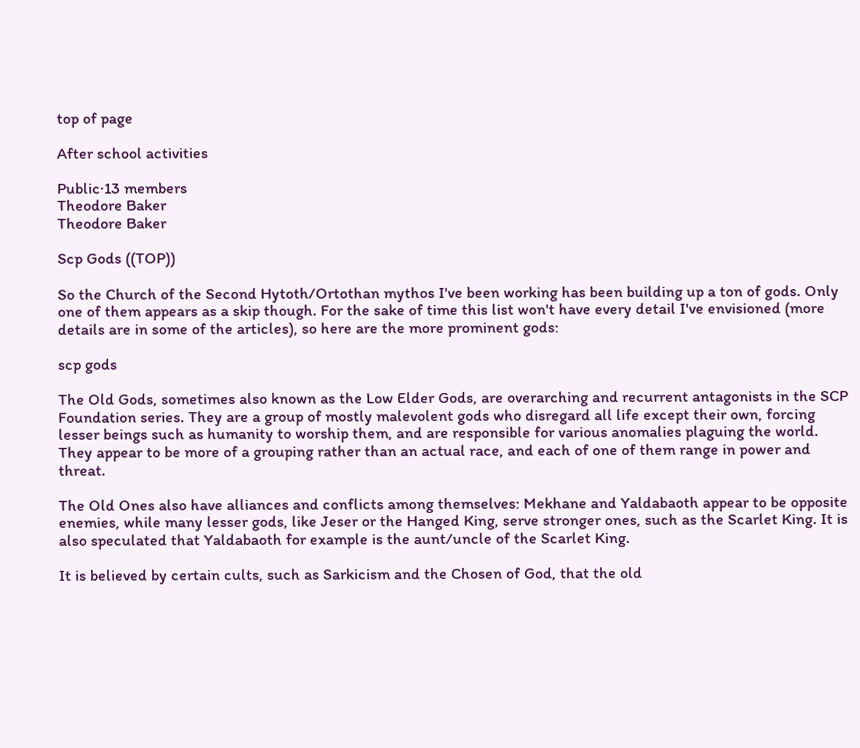top of page

After school activities

Public·13 members
Theodore Baker
Theodore Baker

Scp Gods ((TOP))

So the Church of the Second Hytoth/Ortothan mythos I've been working has been building up a ton of gods. Only one of them appears as a skip though. For the sake of time this list won't have every detail I've envisioned (more details are in some of the articles), so here are the more prominent gods:

scp gods

The Old Gods, sometimes also known as the Low Elder Gods, are overarching and recurrent antagonists in the SCP Foundation series. They are a group of mostly malevolent gods who disregard all life except their own, forcing lesser beings such as humanity to worship them, and are responsible for various anomalies plaguing the world. They appear to be more of a grouping rather than an actual race, and each of one of them range in power and threat.

The Old Ones also have alliances and conflicts among themselves: Mekhane and Yaldabaoth appear to be opposite enemies, while many lesser gods, like Jeser or the Hanged King, serve stronger ones, such as the Scarlet King. It is also speculated that Yaldabaoth for example is the aunt/uncle of the Scarlet King.

It is believed by certain cults, such as Sarkicism and the Chosen of God, that the old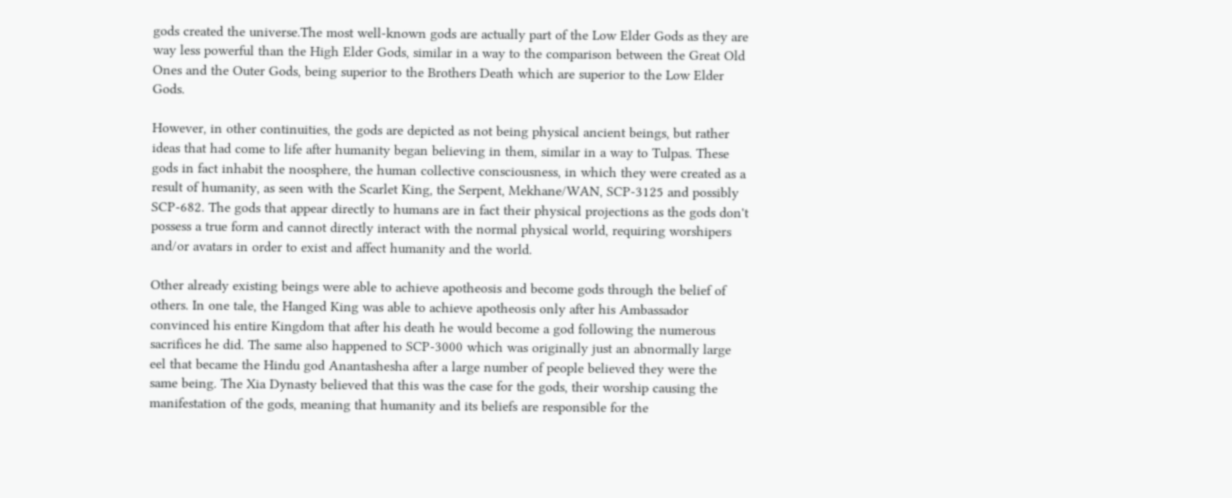gods created the universe.The most well-known gods are actually part of the Low Elder Gods as they are way less powerful than the High Elder Gods, similar in a way to the comparison between the Great Old Ones and the Outer Gods, being superior to the Brothers Death which are superior to the Low Elder Gods.

However, in other continuities, the gods are depicted as not being physical ancient beings, but rather ideas that had come to life after humanity began believing in them, similar in a way to Tulpas. These gods in fact inhabit the noosphere, the human collective consciousness, in which they were created as a result of humanity, as seen with the Scarlet King, the Serpent, Mekhane/WAN, SCP-3125 and possibly SCP-682. The gods that appear directly to humans are in fact their physical projections as the gods don't possess a true form and cannot directly interact with the normal physical world, requiring worshipers and/or avatars in order to exist and affect humanity and the world.

Other already existing beings were able to achieve apotheosis and become gods through the belief of others. In one tale, the Hanged King was able to achieve apotheosis only after his Ambassador convinced his entire Kingdom that after his death he would become a god following the numerous sacrifices he did. The same also happened to SCP-3000 which was originally just an abnormally large eel that became the Hindu god Anantashesha after a large number of people believed they were the same being. The Xia Dynasty believed that this was the case for the gods, their worship causing the manifestation of the gods, meaning that humanity and its beliefs are responsible for the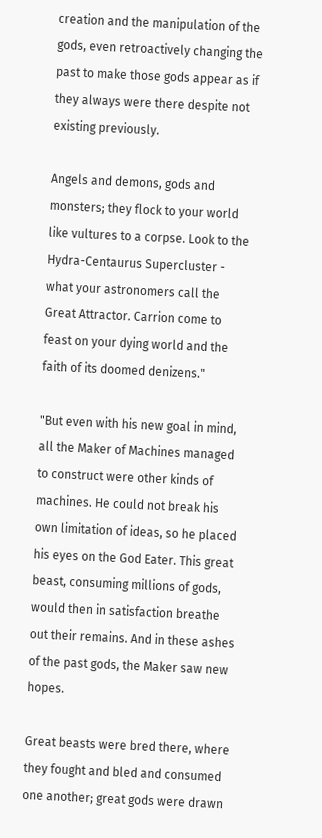creation and the manipulation of the gods, even retroactively changing the past to make those gods appear as if they always were there despite not existing previously.

Angels and demons, gods and monsters; they flock to your world like vultures to a corpse. Look to the Hydra-Centaurus Supercluster - what your astronomers call the Great Attractor. Carrion come to feast on your dying world and the faith of its doomed denizens."

"But even with his new goal in mind, all the Maker of Machines managed to construct were other kinds of machines. He could not break his own limitation of ideas, so he placed his eyes on the God Eater. This great beast, consuming millions of gods, would then in satisfaction breathe out their remains. And in these ashes of the past gods, the Maker saw new hopes.

Great beasts were bred there, where they fought and bled and consumed one another; great gods were drawn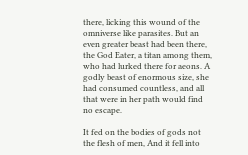there, licking this wound of the omniverse like parasites. But an even greater beast had been there, the God Eater, a titan among them, who had lurked there for aeons. A godly beast of enormous size, she had consumed countless, and all that were in her path would find no escape.

It fed on the bodies of gods not the flesh of men, And it fell into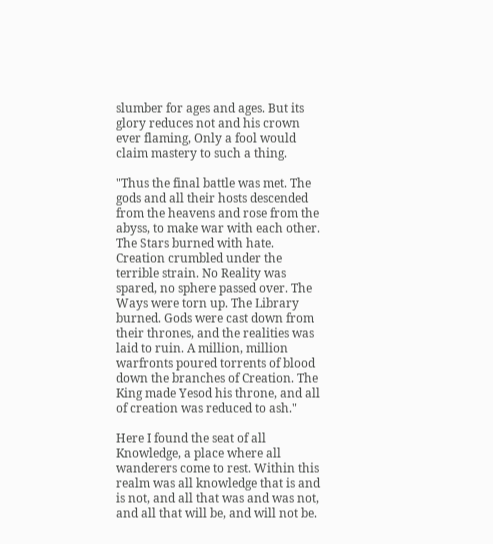slumber for ages and ages. But its glory reduces not and his crown ever flaming, Only a fool would claim mastery to such a thing.

"Thus the final battle was met. The gods and all their hosts descended from the heavens and rose from the abyss, to make war with each other. The Stars burned with hate. Creation crumbled under the terrible strain. No Reality was spared, no sphere passed over. The Ways were torn up. The Library burned. Gods were cast down from their thrones, and the realities was laid to ruin. A million, million warfronts poured torrents of blood down the branches of Creation. The King made Yesod his throne, and all of creation was reduced to ash."

Here I found the seat of all Knowledge, a place where all wanderers come to rest. Within this realm was all knowledge that is and is not, and all that was and was not, and all that will be, and will not be.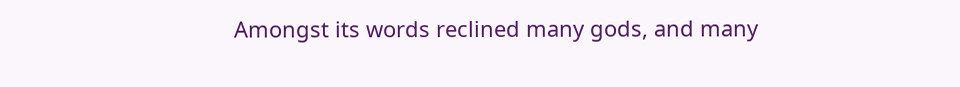Amongst its words reclined many gods, and many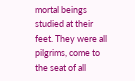mortal beings studied at their feet. They were all pilgrims, come to the seat of all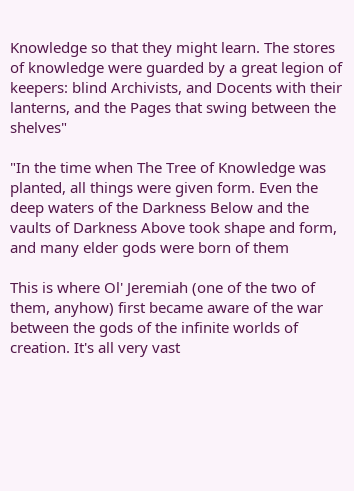Knowledge so that they might learn. The stores of knowledge were guarded by a great legion of keepers: blind Archivists, and Docents with their lanterns, and the Pages that swing between the shelves"

"In the time when The Tree of Knowledge was planted, all things were given form. Even the deep waters of the Darkness Below and the vaults of Darkness Above took shape and form, and many elder gods were born of them

This is where Ol' Jeremiah (one of the two of them, anyhow) first became aware of the war between the gods of the infinite worlds of creation. It's all very vast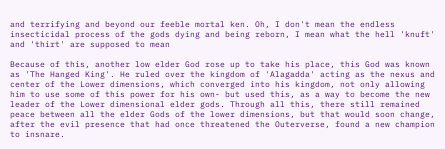and terrifying and beyond our feeble mortal ken. Oh, I don't mean the endless insecticidal process of the gods dying and being reborn, I mean what the hell 'knuft' and 'thirt' are supposed to mean

Because of this, another low elder God rose up to take his place, this God was known as 'The Hanged King'. He ruled over the kingdom of 'Alagadda' acting as the nexus and center of the Lower dimensions, which converged into his kingdom, not only allowing him to use some of this power for his own- but used this, as a way to become the new leader of the Lower dimensional elder gods. Through all this, there still remained peace between all the elder Gods of the lower dimensions, but that would soon change, after the evil presence that had once threatened the Outerverse, found a new champion to insnare.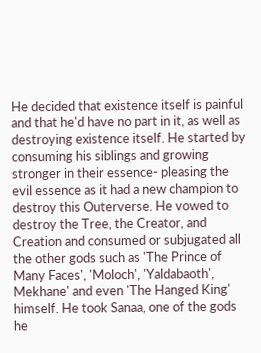He decided that existence itself is painful and that he'd have no part in it, as well as destroying existence itself. He started by consuming his siblings and growing stronger in their essence- pleasing the evil essence as it had a new champion to destroy this Outerverse. He vowed to destroy the Tree, the Creator, and Creation and consumed or subjugated all the other gods such as 'The Prince of Many Faces', 'Moloch', 'Yaldabaoth', Mekhane' and even 'The Hanged King' himself. He took Sanaa, one of the gods he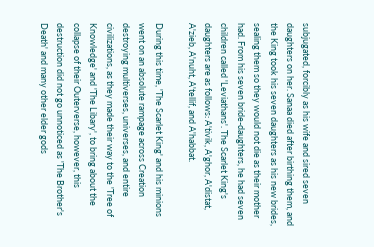subjugated, forcibly as his wife and sired seven daughters on her. Sanaa died after birthing them, and the King took his seven daughters as his new brides, sealing them so they would not die as their mother had. From his seven bride-daughters, he had seven children called 'Leviathans'. The Scarlet King's daughters are as follows: A'tivik, A'ghor, A'distat, A'zieb, A'nuht, A'tellif, and A'habbat.

During this time, 'The Scarlet King' and his minions went on an absolute rampage across Creation destroying multiverses, universes, and entire civilizations, as they made their way to the 'Tree of Knowledge' and 'The Libary', to bring about the collapse of their Outerverse, however, this destruction did not go unnoticed as 'The Brother's Death' and many other elder gods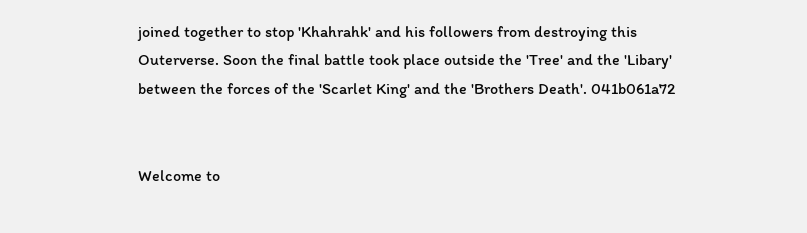joined together to stop 'Khahrahk' and his followers from destroying this Outerverse. Soon the final battle took place outside the 'Tree' and the 'Libary' between the forces of the 'Scarlet King' and the 'Brothers Death'. 041b061a72


Welcome to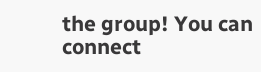the group! You can connect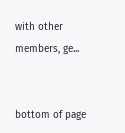with other members, ge...


bottom of page